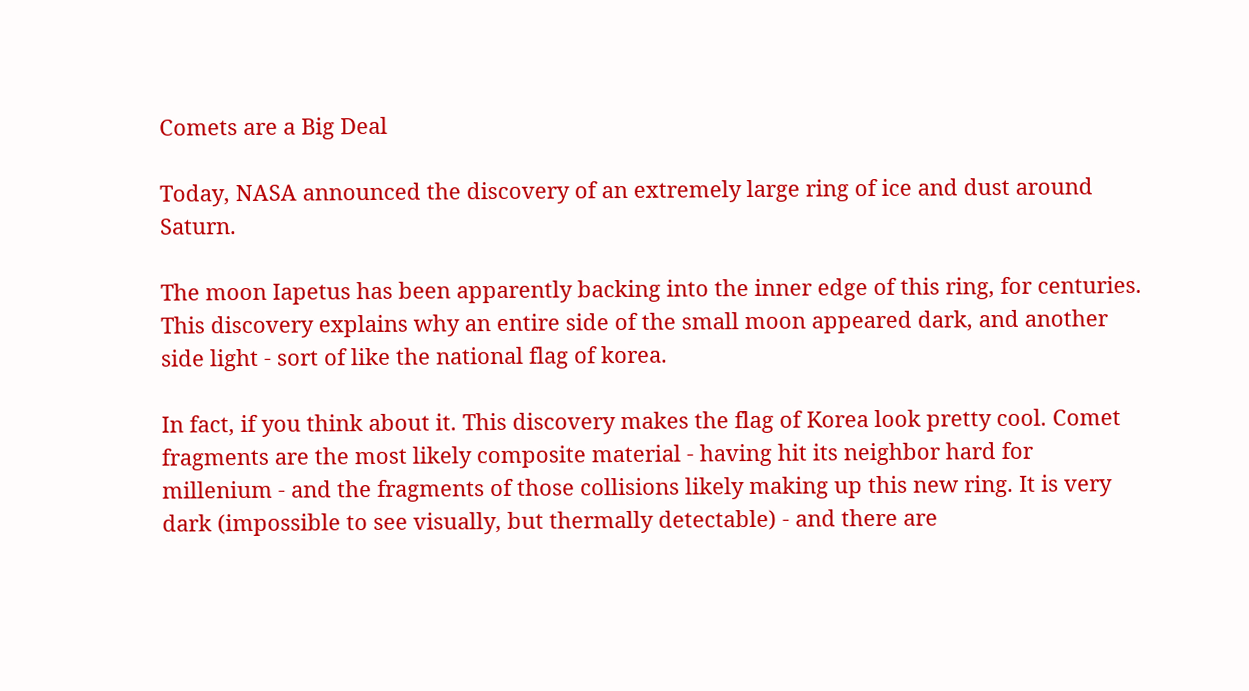Comets are a Big Deal

Today, NASA announced the discovery of an extremely large ring of ice and dust around Saturn.

The moon Iapetus has been apparently backing into the inner edge of this ring, for centuries. This discovery explains why an entire side of the small moon appeared dark, and another side light - sort of like the national flag of korea.

In fact, if you think about it. This discovery makes the flag of Korea look pretty cool. Comet fragments are the most likely composite material - having hit its neighbor hard for millenium - and the fragments of those collisions likely making up this new ring. It is very dark (impossible to see visually, but thermally detectable) - and there are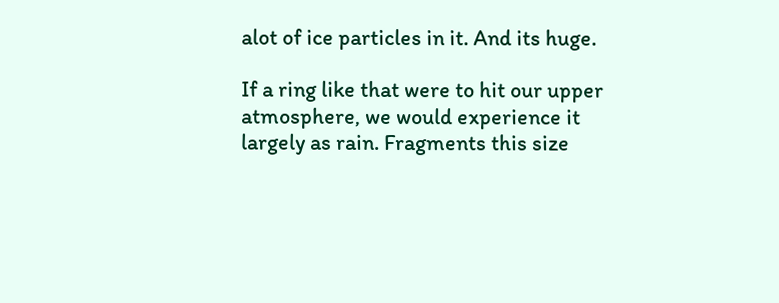alot of ice particles in it. And its huge.

If a ring like that were to hit our upper atmosphere, we would experience it largely as rain. Fragments this size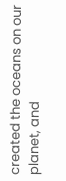created the oceans on our planet, and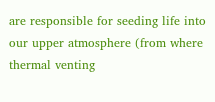are responsible for seeding life into our upper atmosphere (from where thermal venting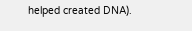helped created DNA).